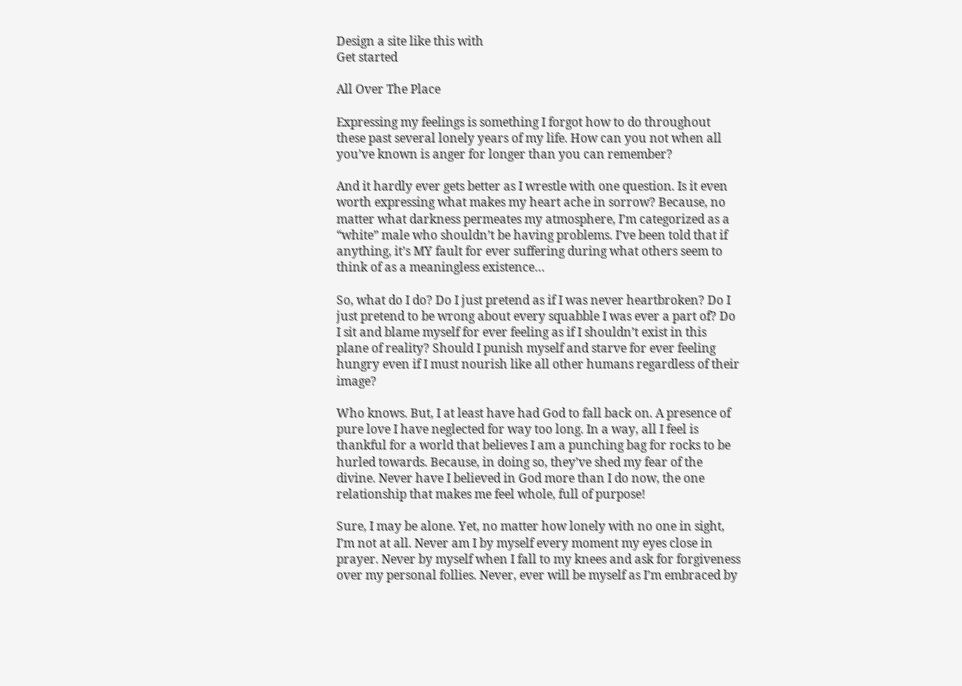Design a site like this with
Get started

All Over The Place

Expressing my feelings is something I forgot how to do throughout these past several lonely years of my life. How can you not when all you’ve known is anger for longer than you can remember?

And it hardly ever gets better as I wrestle with one question. Is it even worth expressing what makes my heart ache in sorrow? Because, no matter what darkness permeates my atmosphere, I’m categorized as a “white” male who shouldn’t be having problems. I’ve been told that if anything, it’s MY fault for ever suffering during what others seem to think of as a meaningless existence…

So, what do I do? Do I just pretend as if I was never heartbroken? Do I just pretend to be wrong about every squabble I was ever a part of? Do I sit and blame myself for ever feeling as if I shouldn’t exist in this plane of reality? Should I punish myself and starve for ever feeling hungry even if I must nourish like all other humans regardless of their image?

Who knows. But, I at least have had God to fall back on. A presence of pure love I have neglected for way too long. In a way, all I feel is thankful for a world that believes I am a punching bag for rocks to be hurled towards. Because, in doing so, they’ve shed my fear of the divine. Never have I believed in God more than I do now, the one relationship that makes me feel whole, full of purpose!

Sure, I may be alone. Yet, no matter how lonely with no one in sight, I’m not at all. Never am I by myself every moment my eyes close in prayer. Never by myself when I fall to my knees and ask for forgiveness over my personal follies. Never, ever will be myself as I’m embraced by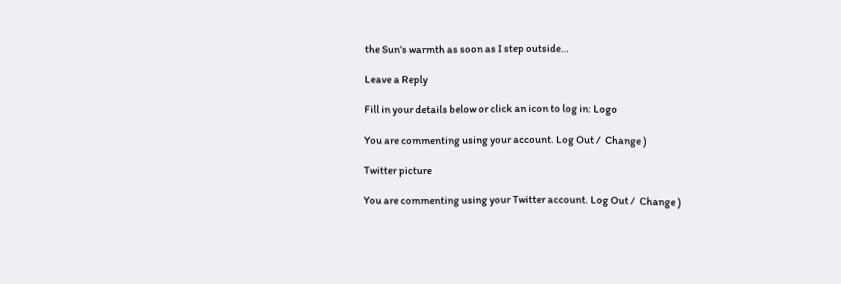the Sun’s warmth as soon as I step outside…

Leave a Reply

Fill in your details below or click an icon to log in: Logo

You are commenting using your account. Log Out /  Change )

Twitter picture

You are commenting using your Twitter account. Log Out /  Change )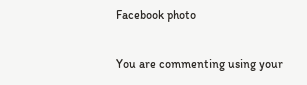Facebook photo

You are commenting using your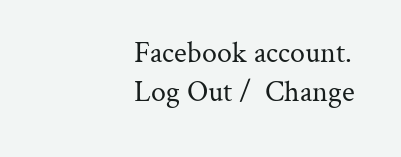Facebook account. Log Out /  Change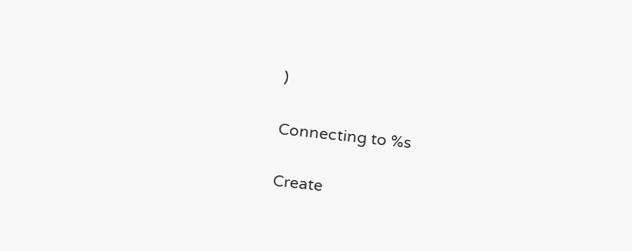)

Connecting to %s

Create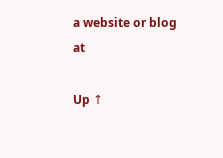a website or blog at

Up ↑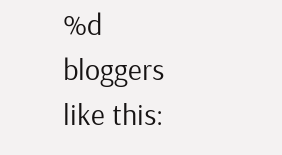%d bloggers like this: